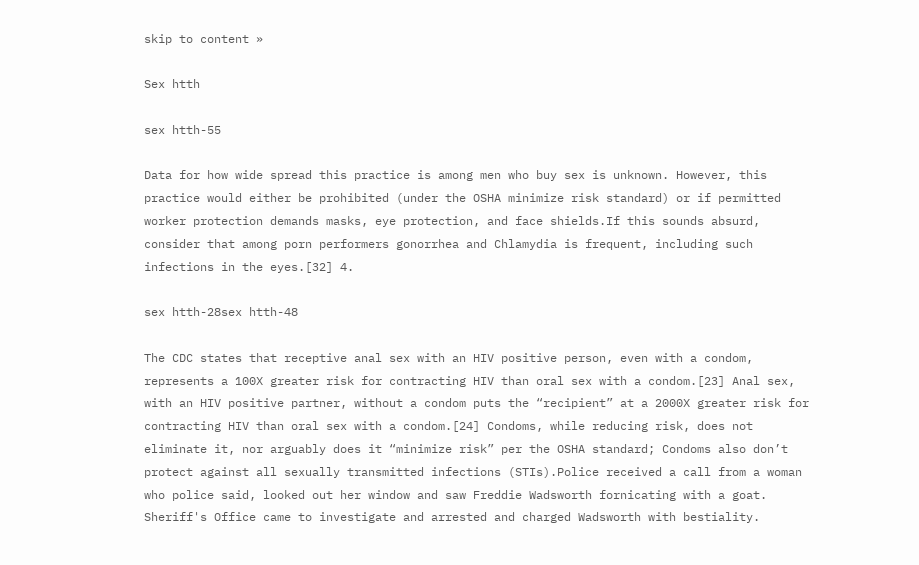skip to content »

Sex htth

sex htth-55

Data for how wide spread this practice is among men who buy sex is unknown. However, this practice would either be prohibited (under the OSHA minimize risk standard) or if permitted worker protection demands masks, eye protection, and face shields.If this sounds absurd, consider that among porn performers gonorrhea and Chlamydia is frequent, including such infections in the eyes.[32] 4.

sex htth-28sex htth-48

The CDC states that receptive anal sex with an HIV positive person, even with a condom, represents a 100X greater risk for contracting HIV than oral sex with a condom.[23] Anal sex, with an HIV positive partner, without a condom puts the “recipient” at a 2000X greater risk for contracting HIV than oral sex with a condom.[24] Condoms, while reducing risk, does not eliminate it, nor arguably does it “minimize risk” per the OSHA standard; Condoms also don’t protect against all sexually transmitted infections (STIs).Police received a call from a woman who police said, looked out her window and saw Freddie Wadsworth fornicating with a goat. Sheriff's Office came to investigate and arrested and charged Wadsworth with bestiality.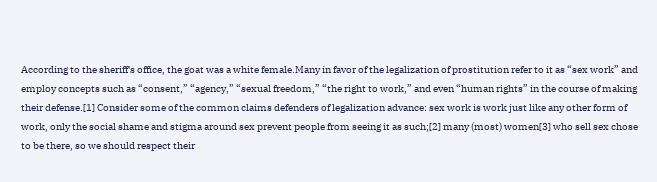According to the sheriff's office, the goat was a white female.Many in favor of the legalization of prostitution refer to it as “sex work” and employ concepts such as “consent,” “agency,” “sexual freedom,” “the right to work,” and even “human rights” in the course of making their defense.[1] Consider some of the common claims defenders of legalization advance: sex work is work just like any other form of work, only the social shame and stigma around sex prevent people from seeing it as such;[2] many (most) women[3] who sell sex chose to be there, so we should respect their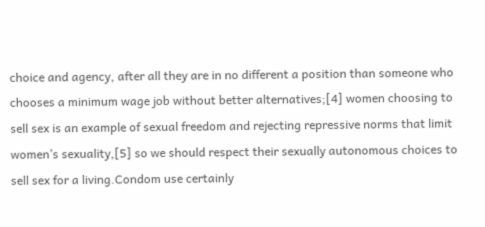choice and agency, after all they are in no different a position than someone who chooses a minimum wage job without better alternatives;[4] women choosing to sell sex is an example of sexual freedom and rejecting repressive norms that limit women’s sexuality,[5] so we should respect their sexually autonomous choices to sell sex for a living.Condom use certainly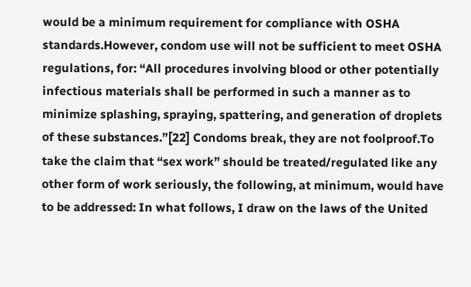would be a minimum requirement for compliance with OSHA standards.However, condom use will not be sufficient to meet OSHA regulations, for: “All procedures involving blood or other potentially infectious materials shall be performed in such a manner as to minimize splashing, spraying, spattering, and generation of droplets of these substances.”[22] Condoms break, they are not foolproof.To take the claim that “sex work” should be treated/regulated like any other form of work seriously, the following, at minimum, would have to be addressed: In what follows, I draw on the laws of the United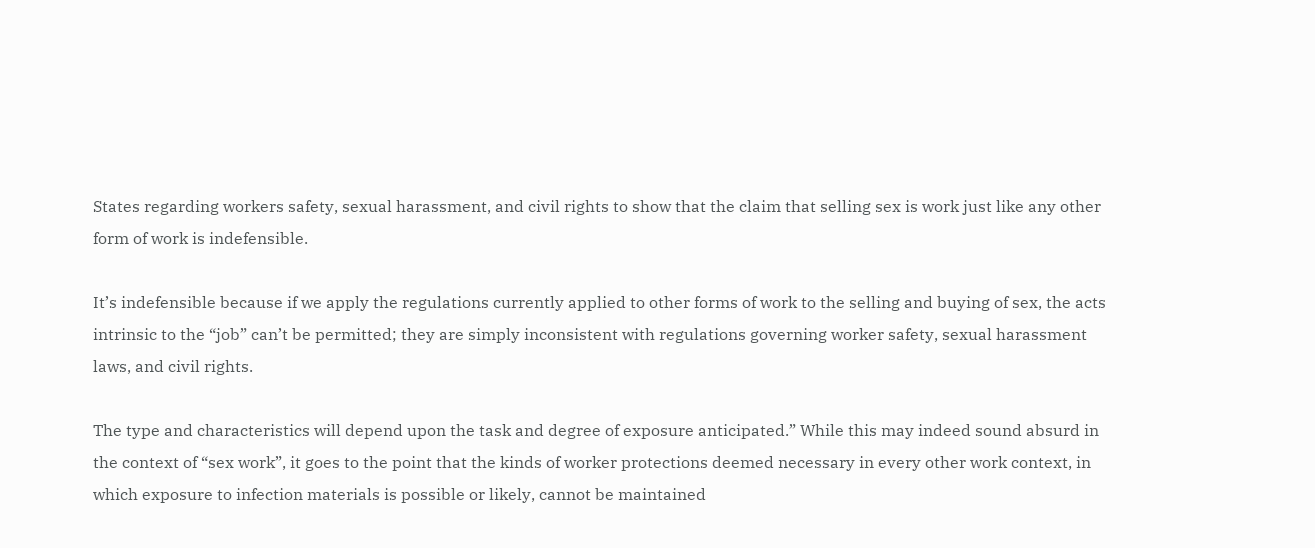States regarding workers safety, sexual harassment, and civil rights to show that the claim that selling sex is work just like any other form of work is indefensible.

It’s indefensible because if we apply the regulations currently applied to other forms of work to the selling and buying of sex, the acts intrinsic to the “job” can’t be permitted; they are simply inconsistent with regulations governing worker safety, sexual harassment laws, and civil rights.

The type and characteristics will depend upon the task and degree of exposure anticipated.” While this may indeed sound absurd in the context of “sex work”, it goes to the point that the kinds of worker protections deemed necessary in every other work context, in which exposure to infection materials is possible or likely, cannot be maintained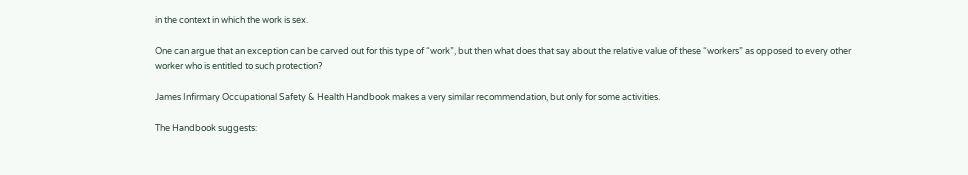in the context in which the work is sex.

One can argue that an exception can be carved out for this type of “work”, but then what does that say about the relative value of these “workers” as opposed to every other worker who is entitled to such protection?

James Infirmary Occupational Safety & Health Handbook makes a very similar recommendation, but only for some activities.

The Handbook suggests: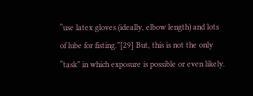“use latex gloves (ideally, elbow length) and lots of lube for fisting.”[29] But, this is not the only “task” in which exposure is possible or even likely.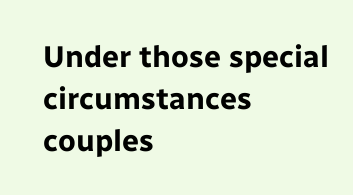Under those special circumstances couples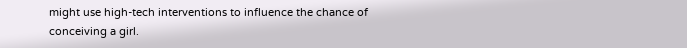might use high-tech interventions to influence the chance of conceiving a girl.